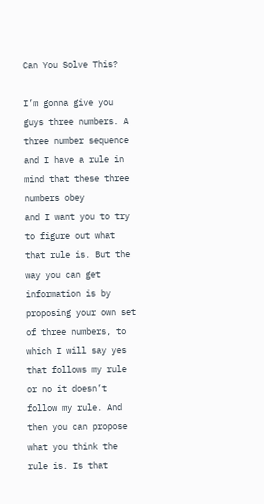Can You Solve This?

I’m gonna give you guys three numbers. A
three number sequence and I have a rule in mind that these three numbers obey
and I want you to try to figure out what that rule is. But the way you can get information is by proposing your own set of three numbers, to which I will say yes that follows my rule or no it doesn’t follow my rule. And then you can propose what you think the rule is. Is that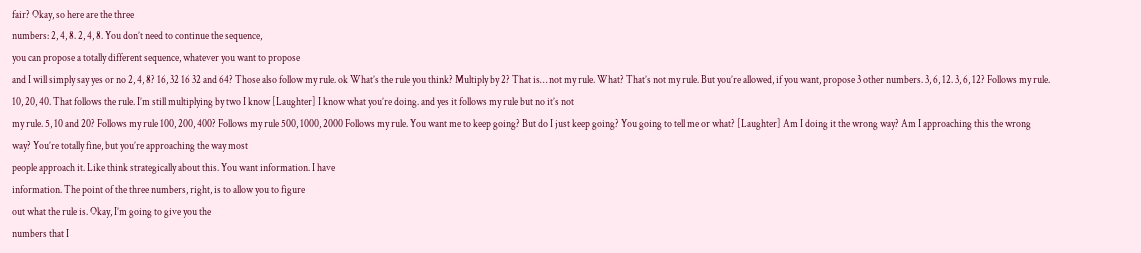fair? Okay, so here are the three
numbers: 2, 4, 8. 2, 4, 8. You don’t need to continue the sequence,
you can propose a totally different sequence, whatever you want to propose
and I will simply say yes or no 2, 4, 8? 16, 32 16 32 and 64? Those also follow my rule. ok What’s the rule you think? Multiply by 2? That is… not my rule. What? That’s not my rule. But you’re allowed, if you want, propose 3 other numbers. 3, 6, 12. 3, 6, 12? Follows my rule. 10, 20, 40. That follows the rule. I’m still multiplying by two I know [Laughter] I know what you’re doing. and yes it follows my rule but no it’s not
my rule. 5, 10 and 20? Follows my rule 100, 200, 400? Follows my rule 500, 1000, 2000 Follows my rule. You want me to keep going? But do I just keep going? You going to tell me or what? [Laughter] Am I doing it the wrong way? Am I approaching this the wrong way? You’re totally fine, but you’re approaching the way most
people approach it. Like think strategically about this. You want information. I have
information. The point of the three numbers, right, is to allow you to figure
out what the rule is. Okay, I’m going to give you the
numbers that I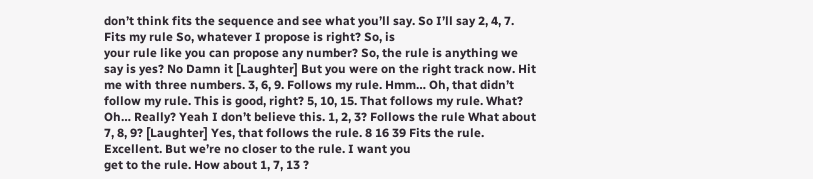don’t think fits the sequence and see what you’ll say. So I’ll say 2, 4, 7. Fits my rule So, whatever I propose is right? So, is
your rule like you can propose any number? So, the rule is anything we say is yes? No Damn it [Laughter] But you were on the right track now. Hit me with three numbers. 3, 6, 9. Follows my rule. Hmm… Oh, that didn’t follow my rule. This is good, right? 5, 10, 15. That follows my rule. What? Oh… Really? Yeah I don’t believe this. 1, 2, 3? Follows the rule What about 7, 8, 9? [Laughter] Yes, that follows the rule. 8 16 39 Fits the rule. Excellent. But we’re no closer to the rule. I want you
get to the rule. How about 1, 7, 13 ?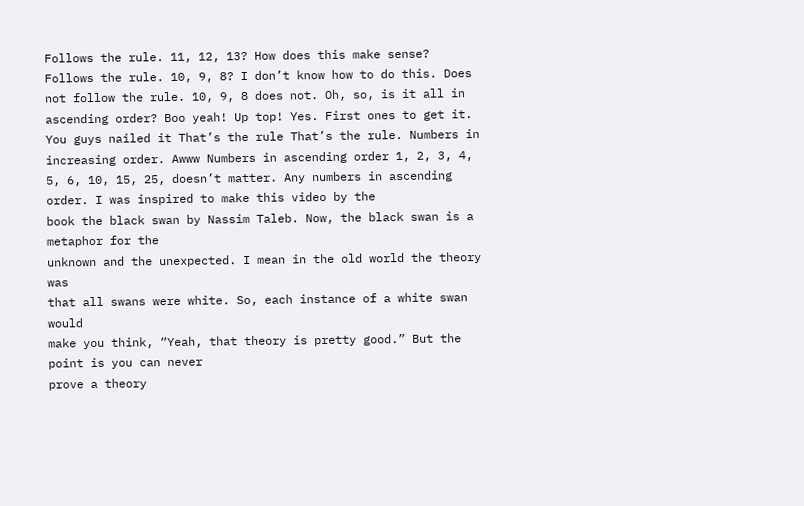Follows the rule. 11, 12, 13? How does this make sense? Follows the rule. 10, 9, 8? I don’t know how to do this. Does not follow the rule. 10, 9, 8 does not. Oh, so, is it all in ascending order? Boo yeah! Up top! Yes. First ones to get it. You guys nailed it That’s the rule That’s the rule. Numbers in increasing order. Awww Numbers in ascending order 1, 2, 3, 4, 5, 6, 10, 15, 25, doesn’t matter. Any numbers in ascending order. I was inspired to make this video by the
book the black swan by Nassim Taleb. Now, the black swan is a metaphor for the
unknown and the unexpected. I mean in the old world the theory was
that all swans were white. So, each instance of a white swan would
make you think, “Yeah, that theory is pretty good.” But the point is you can never
prove a theory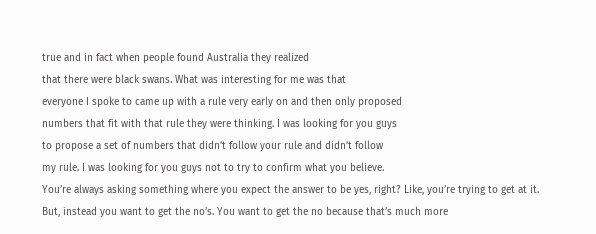true and in fact when people found Australia they realized
that there were black swans. What was interesting for me was that
everyone I spoke to came up with a rule very early on and then only proposed
numbers that fit with that rule they were thinking. I was looking for you guys
to propose a set of numbers that didn’t follow your rule and didn’t follow
my rule. I was looking for you guys not to try to confirm what you believe.
You’re always asking something where you expect the answer to be yes, right? Like, you’re trying to get at it.
But, instead you want to get the no’s. You want to get the no because that’s much more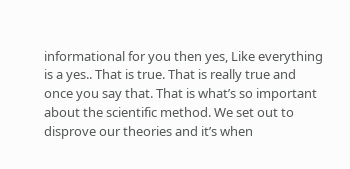informational for you then yes, Like everything is a yes.. That is true. That is really true and
once you say that. That is what’s so important about the scientific method. We set out to disprove our theories and it’s when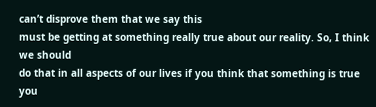can’t disprove them that we say this
must be getting at something really true about our reality. So, I think we should
do that in all aspects of our lives if you think that something is true you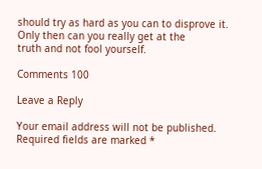should try as hard as you can to disprove it. Only then can you really get at the
truth and not fool yourself.

Comments 100

Leave a Reply

Your email address will not be published. Required fields are marked *